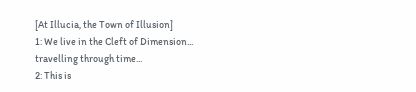[At Illucia, the Town of Illusion]
1: We live in the Cleft of Dimension... travelling through time...
2: This is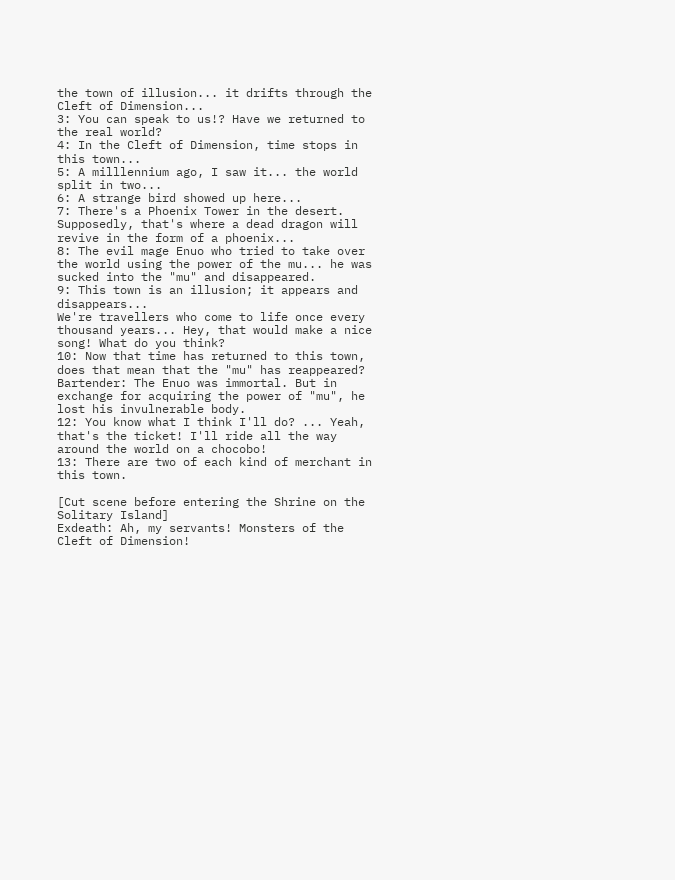the town of illusion... it drifts through the Cleft of Dimension...
3: You can speak to us!? Have we returned to the real world?
4: In the Cleft of Dimension, time stops in this town...
5: A milllennium ago, I saw it... the world split in two...
6: A strange bird showed up here...
7: There's a Phoenix Tower in the desert. Supposedly, that's where a dead dragon will revive in the form of a phoenix...
8: The evil mage Enuo who tried to take over the world using the power of the mu... he was sucked into the "mu" and disappeared.
9: This town is an illusion; it appears and disappears...
We're travellers who come to life once every thousand years... Hey, that would make a nice song! What do you think?
10: Now that time has returned to this town, does that mean that the "mu" has reappeared?
Bartender: The Enuo was immortal. But in exchange for acquiring the power of "mu", he lost his invulnerable body.
12: You know what I think I'll do? ... Yeah, that's the ticket! I'll ride all the way around the world on a chocobo!
13: There are two of each kind of merchant in this town.

[Cut scene before entering the Shrine on the Solitary Island]
Exdeath: Ah, my servants! Monsters of the Cleft of Dimension!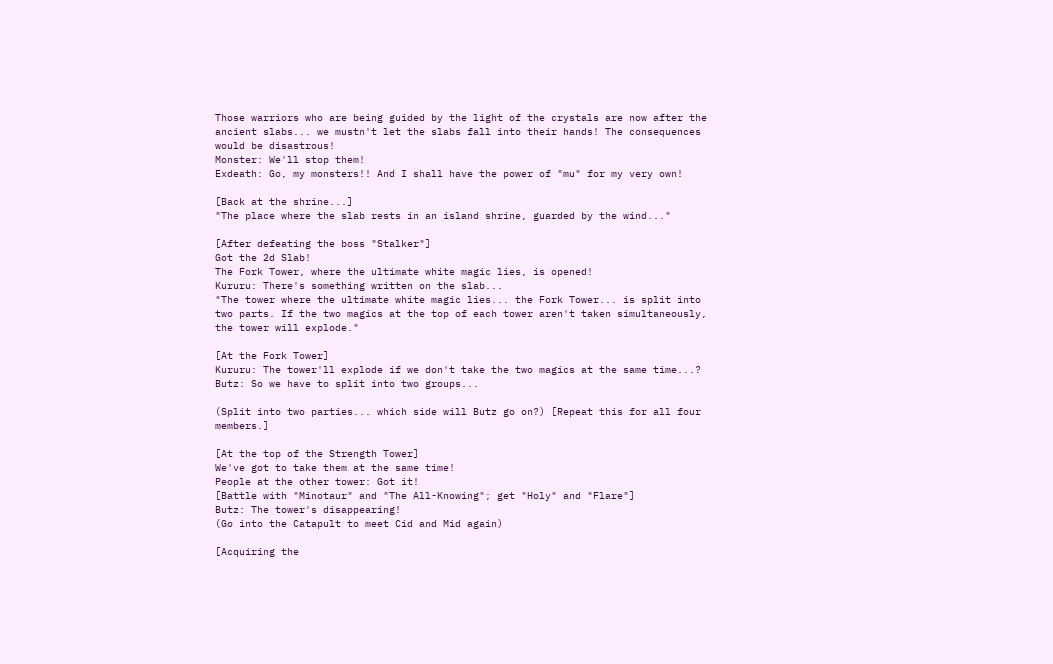Those warriors who are being guided by the light of the crystals are now after the ancient slabs... we mustn't let the slabs fall into their hands! The consequences would be disastrous!
Monster: We'll stop them!
Exdeath: Go, my monsters!! And I shall have the power of "mu" for my very own!

[Back at the shrine...]
"The place where the slab rests in an island shrine, guarded by the wind..."

[After defeating the boss "Stalker"]
Got the 2d Slab!
The Fork Tower, where the ultimate white magic lies, is opened!
Kururu: There's something written on the slab...
"The tower where the ultimate white magic lies... the Fork Tower... is split into two parts. If the two magics at the top of each tower aren't taken simultaneously, the tower will explode."

[At the Fork Tower]
Kururu: The tower'll explode if we don't take the two magics at the same time...?
Butz: So we have to split into two groups...

(Split into two parties... which side will Butz go on?) [Repeat this for all four members.]

[At the top of the Strength Tower]
We've got to take them at the same time!
People at the other tower: Got it!
[Battle with "Minotaur" and "The All-Knowing"; get "Holy" and "Flare"]
Butz: The tower's disappearing!
(Go into the Catapult to meet Cid and Mid again)

[Acquiring the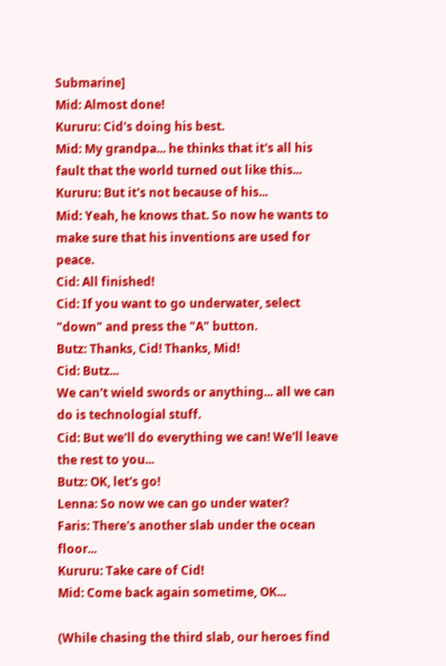Submarine]
Mid: Almost done!
Kururu: Cid's doing his best.
Mid: My grandpa... he thinks that it's all his fault that the world turned out like this...
Kururu: But it's not because of his...
Mid: Yeah, he knows that. So now he wants to make sure that his inventions are used for peace.
Cid: All finished!
Cid: If you want to go underwater, select "down" and press the "A" button.
Butz: Thanks, Cid! Thanks, Mid!
Cid: Butz...
We can't wield swords or anything... all we can do is technologial stuff.
Cid: But we'll do everything we can! We'll leave the rest to you...
Butz: OK, let's go!
Lenna: So now we can go under water?
Faris: There's another slab under the ocean floor...
Kururu: Take care of Cid!
Mid: Come back again sometime, OK...

(While chasing the third slab, our heroes find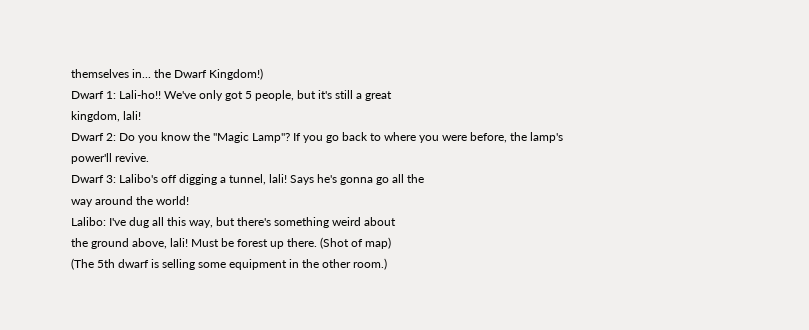themselves in... the Dwarf Kingdom!)
Dwarf 1: Lali-ho!! We've only got 5 people, but it's still a great
kingdom, lali!
Dwarf 2: Do you know the "Magic Lamp"? If you go back to where you were before, the lamp's power'll revive.
Dwarf 3: Lalibo's off digging a tunnel, lali! Says he's gonna go all the
way around the world!
Lalibo: I've dug all this way, but there's something weird about
the ground above, lali! Must be forest up there. (Shot of map)
(The 5th dwarf is selling some equipment in the other room.)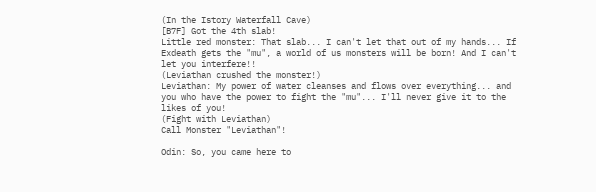(In the Istory Waterfall Cave)
[B7F] Got the 4th slab!
Little red monster: That slab... I can't let that out of my hands... If Exdeath gets the "mu", a world of us monsters will be born! And I can't let you interfere!!
(Leviathan crushed the monster!)
Leviathan: My power of water cleanses and flows over everything... and you who have the power to fight the "mu"... I'll never give it to the likes of you!
(Fight with Leviathan)
Call Monster "Leviathan"!

Odin: So, you came here to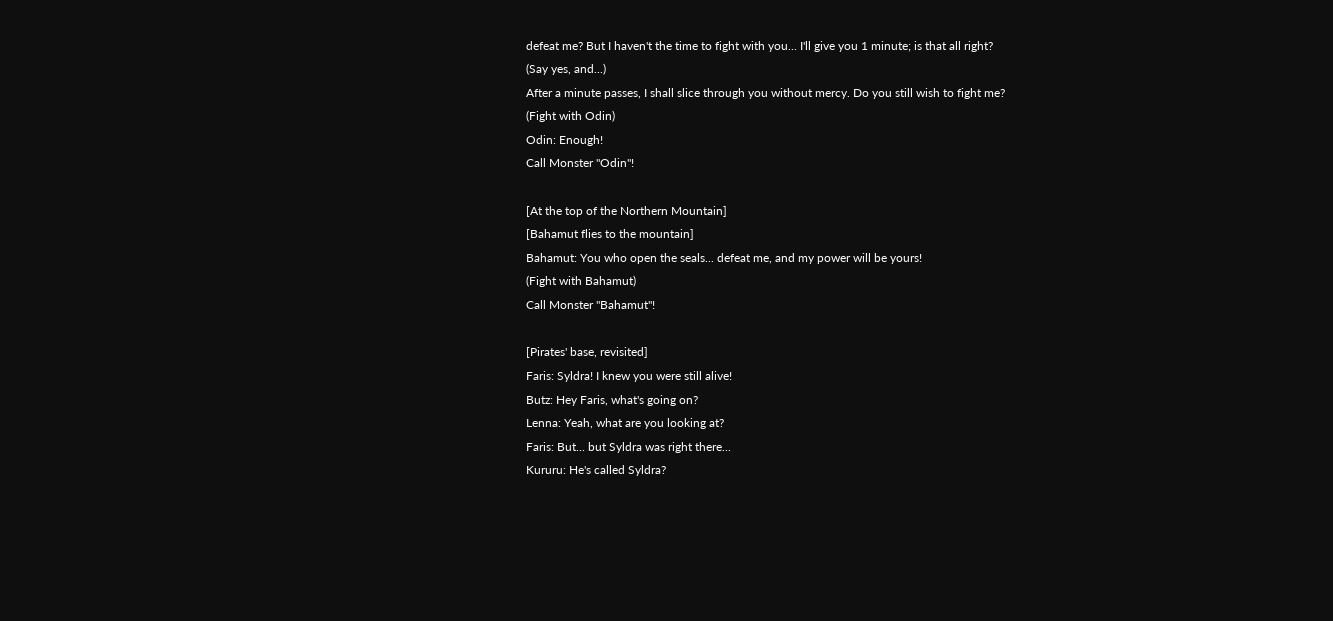defeat me? But I haven't the time to fight with you... I'll give you 1 minute; is that all right?
(Say yes, and...)
After a minute passes, I shall slice through you without mercy. Do you still wish to fight me?
(Fight with Odin)
Odin: Enough!
Call Monster "Odin"!

[At the top of the Northern Mountain]
[Bahamut flies to the mountain]
Bahamut: You who open the seals... defeat me, and my power will be yours!
(Fight with Bahamut)
Call Monster "Bahamut"!

[Pirates' base, revisited]
Faris: Syldra! I knew you were still alive!
Butz: Hey Faris, what's going on?
Lenna: Yeah, what are you looking at?
Faris: But... but Syldra was right there...
Kururu: He's called Syldra?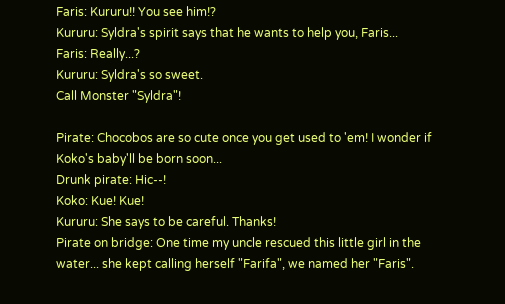Faris: Kururu!! You see him!?
Kururu: Syldra's spirit says that he wants to help you, Faris...
Faris: Really...?
Kururu: Syldra's so sweet.
Call Monster "Syldra"!

Pirate: Chocobos are so cute once you get used to 'em! I wonder if Koko's baby'll be born soon...
Drunk pirate: Hic--!
Koko: Kue! Kue!
Kururu: She says to be careful. Thanks!
Pirate on bridge: One time my uncle rescued this little girl in the water... she kept calling herself "Farifa", we named her "Faris".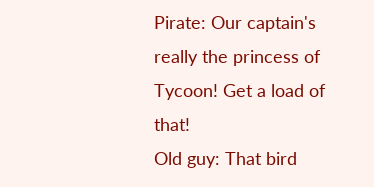Pirate: Our captain's really the princess of Tycoon! Get a load of that!
Old guy: That bird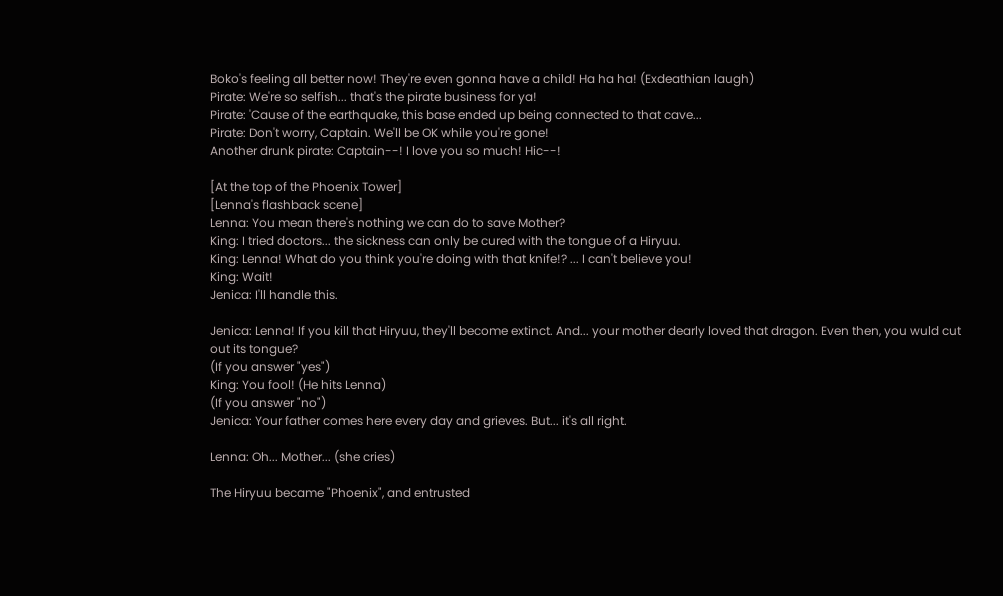Boko's feeling all better now! They're even gonna have a child! Ha ha ha! (Exdeathian laugh)
Pirate: We're so selfish... that's the pirate business for ya!
Pirate: 'Cause of the earthquake, this base ended up being connected to that cave...
Pirate: Don't worry, Captain. We'll be OK while you're gone!
Another drunk pirate: Captain--! I love you so much! Hic--!

[At the top of the Phoenix Tower]
[Lenna's flashback scene]
Lenna: You mean there's nothing we can do to save Mother?
King: I tried doctors... the sickness can only be cured with the tongue of a Hiryuu.
King: Lenna! What do you think you're doing with that knife!? ... I can't believe you!
King: Wait!
Jenica: I'll handle this.

Jenica: Lenna! If you kill that Hiryuu, they'll become extinct. And... your mother dearly loved that dragon. Even then, you wuld cut out its tongue?
(If you answer "yes")
King: You fool! (He hits Lenna)
(If you answer "no")
Jenica: Your father comes here every day and grieves. But... it's all right.

Lenna: Oh... Mother... (she cries)

The Hiryuu became "Phoenix", and entrusted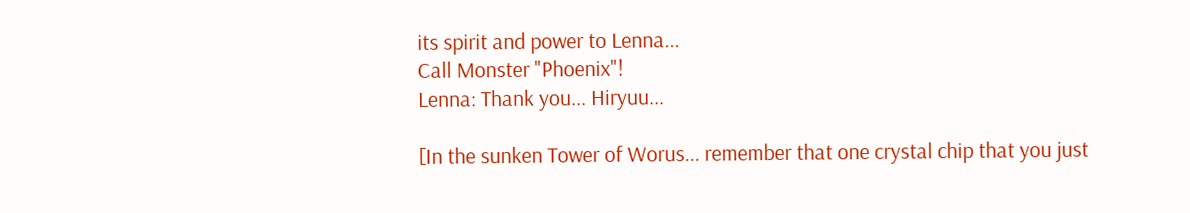its spirit and power to Lenna...
Call Monster "Phoenix"!
Lenna: Thank you... Hiryuu...

[In the sunken Tower of Worus... remember that one crystal chip that you just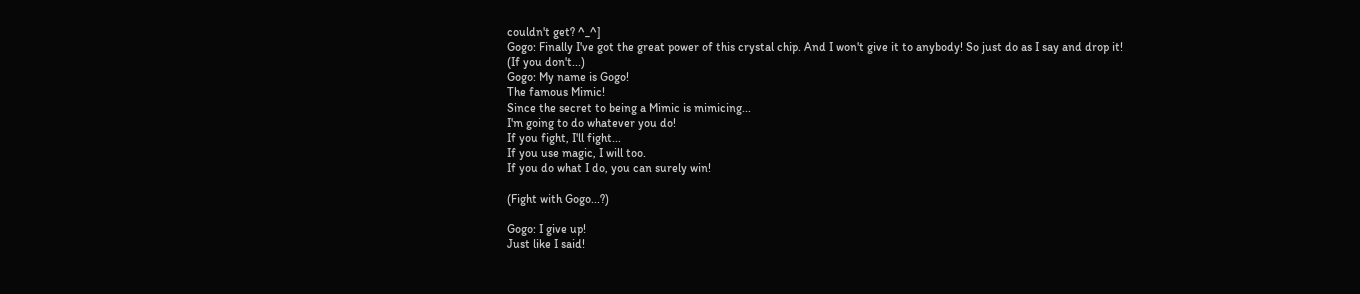couldn't get? ^_^]
Gogo: Finally I've got the great power of this crystal chip. And I won't give it to anybody! So just do as I say and drop it!
(If you don't...)
Gogo: My name is Gogo!
The famous Mimic!
Since the secret to being a Mimic is mimicing...
I'm going to do whatever you do!
If you fight, I'll fight...
If you use magic, I will too.
If you do what I do, you can surely win!

(Fight with Gogo...?)

Gogo: I give up!
Just like I said!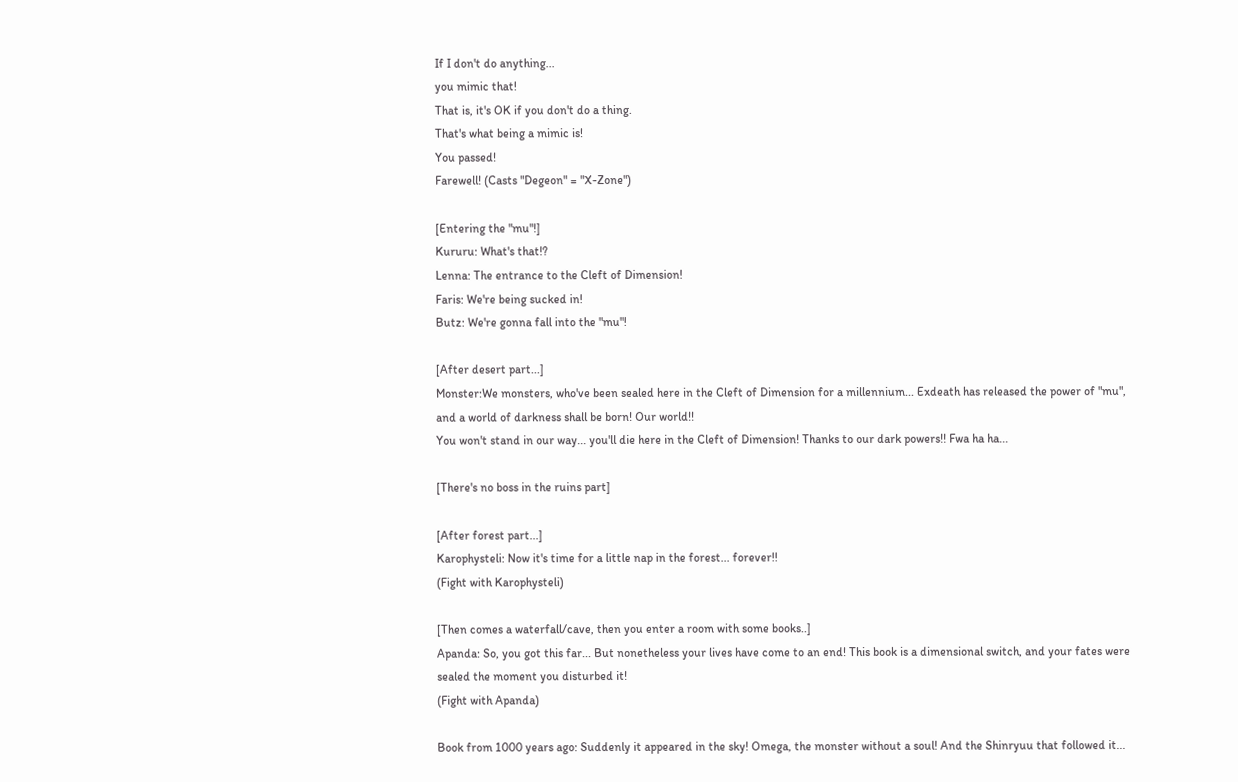If I don't do anything...
you mimic that!
That is, it's OK if you don't do a thing.
That's what being a mimic is!
You passed!
Farewell! (Casts "Degeon" = "X-Zone")

[Entering the "mu"!]
Kururu: What's that!?
Lenna: The entrance to the Cleft of Dimension!
Faris: We're being sucked in!
Butz: We're gonna fall into the "mu"!

[After desert part...]
Monster:We monsters, who've been sealed here in the Cleft of Dimension for a millennium... Exdeath has released the power of "mu", and a world of darkness shall be born! Our world!!
You won't stand in our way... you'll die here in the Cleft of Dimension! Thanks to our dark powers!! Fwa ha ha...

[There's no boss in the ruins part]

[After forest part...]
Karophysteli: Now it's time for a little nap in the forest... forever!!
(Fight with Karophysteli)

[Then comes a waterfall/cave, then you enter a room with some books..]
Apanda: So, you got this far... But nonetheless your lives have come to an end! This book is a dimensional switch, and your fates were sealed the moment you disturbed it!
(Fight with Apanda)

Book from 1000 years ago: Suddenly it appeared in the sky! Omega, the monster without a soul! And the Shinryuu that followed it...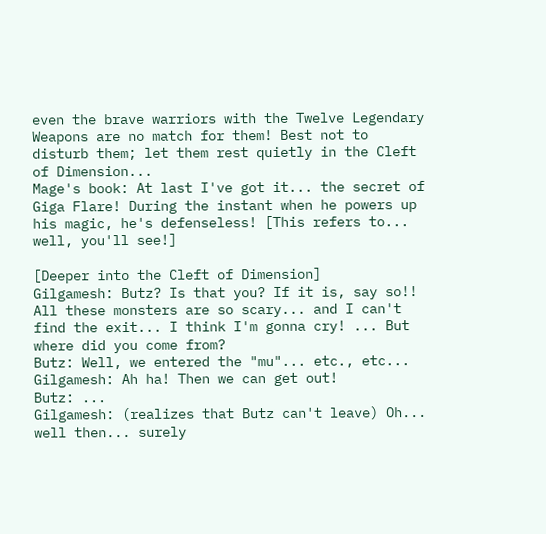even the brave warriors with the Twelve Legendary Weapons are no match for them! Best not to disturb them; let them rest quietly in the Cleft of Dimension...
Mage's book: At last I've got it... the secret of Giga Flare! During the instant when he powers up his magic, he's defenseless! [This refers to... well, you'll see!]

[Deeper into the Cleft of Dimension]
Gilgamesh: Butz? Is that you? If it is, say so!! All these monsters are so scary... and I can't find the exit... I think I'm gonna cry! ... But where did you come from?
Butz: Well, we entered the "mu"... etc., etc...
Gilgamesh: Ah ha! Then we can get out!
Butz: ...
Gilgamesh: (realizes that Butz can't leave) Oh... well then... surely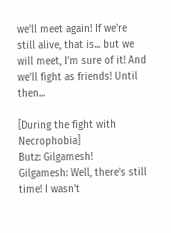we'll meet again! If we're still alive, that is... but we will meet, I'm sure of it! And we'll fight as friends! Until then...

[During the fight with Necrophobia]
Butz: Gilgamesh!
Gilgamesh: Well, there's still time! I wasn't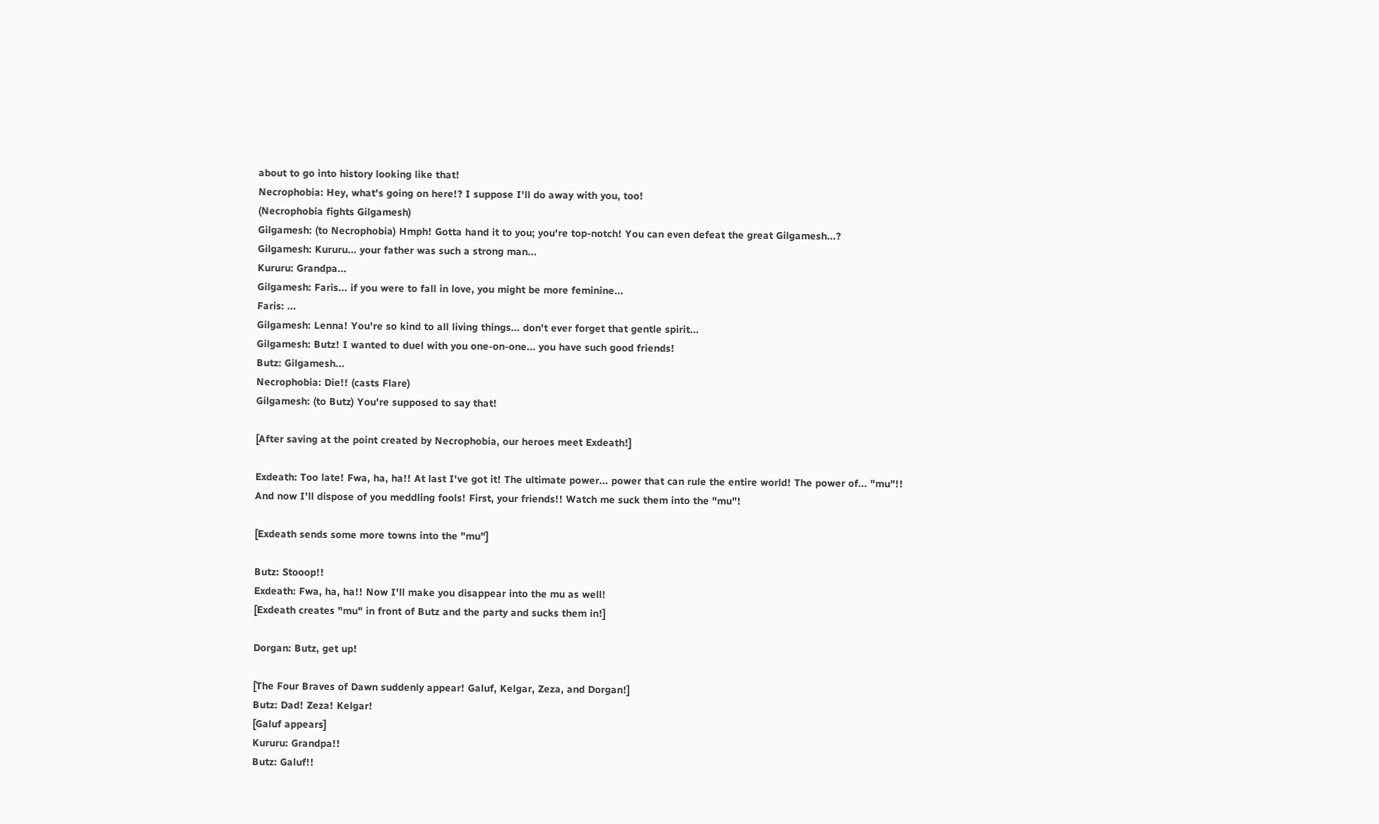about to go into history looking like that!
Necrophobia: Hey, what's going on here!? I suppose I'll do away with you, too!
(Necrophobia fights Gilgamesh)
Gilgamesh: (to Necrophobia) Hmph! Gotta hand it to you; you're top-notch! You can even defeat the great Gilgamesh...?
Gilgamesh: Kururu... your father was such a strong man...
Kururu: Grandpa...
Gilgamesh: Faris... if you were to fall in love, you might be more feminine...
Faris: ...
Gilgamesh: Lenna! You're so kind to all living things... don't ever forget that gentle spirit...
Gilgamesh: Butz! I wanted to duel with you one-on-one... you have such good friends!
Butz: Gilgamesh...
Necrophobia: Die!! (casts Flare)
Gilgamesh: (to Butz) You're supposed to say that!

[After saving at the point created by Necrophobia, our heroes meet Exdeath!]

Exdeath: Too late! Fwa, ha, ha!! At last I've got it! The ultimate power... power that can rule the entire world! The power of... "mu"!!
And now I'll dispose of you meddling fools! First, your friends!! Watch me suck them into the "mu"!

[Exdeath sends some more towns into the "mu"]

Butz: Stooop!!
Exdeath: Fwa, ha, ha!! Now I'll make you disappear into the mu as well!
[Exdeath creates "mu" in front of Butz and the party and sucks them in!]

Dorgan: Butz, get up!

[The Four Braves of Dawn suddenly appear! Galuf, Kelgar, Zeza, and Dorgan!]
Butz: Dad! Zeza! Kelgar!
[Galuf appears]
Kururu: Grandpa!!
Butz: Galuf!!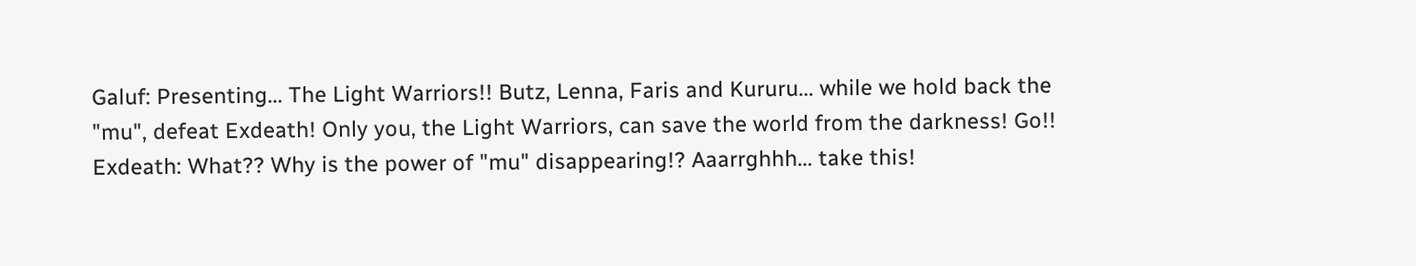Galuf: Presenting... The Light Warriors!! Butz, Lenna, Faris and Kururu... while we hold back the "mu", defeat Exdeath! Only you, the Light Warriors, can save the world from the darkness! Go!!
Exdeath: What?? Why is the power of "mu" disappearing!? Aaarrghhh... take this!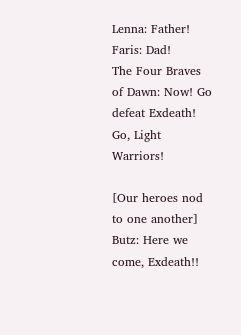Lenna: Father!
Faris: Dad!
The Four Braves of Dawn: Now! Go defeat Exdeath! Go, Light Warriors!

[Our heroes nod to one another]
Butz: Here we come, Exdeath!!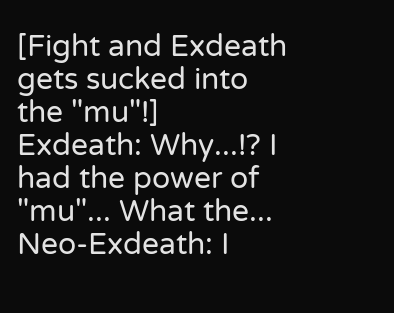[Fight and Exdeath gets sucked into the "mu"!]
Exdeath: Why...!? I had the power of "mu"... What the...
Neo-Exdeath: I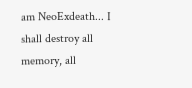am NeoExdeath... I shall destroy all memory, all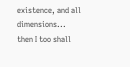existence, and all dimensions...
then I too shall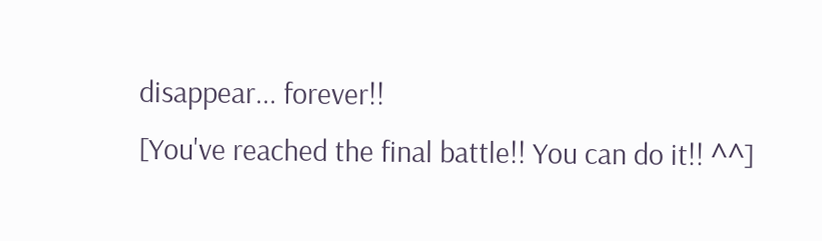disappear... forever!!
[You've reached the final battle!! You can do it!! ^^]